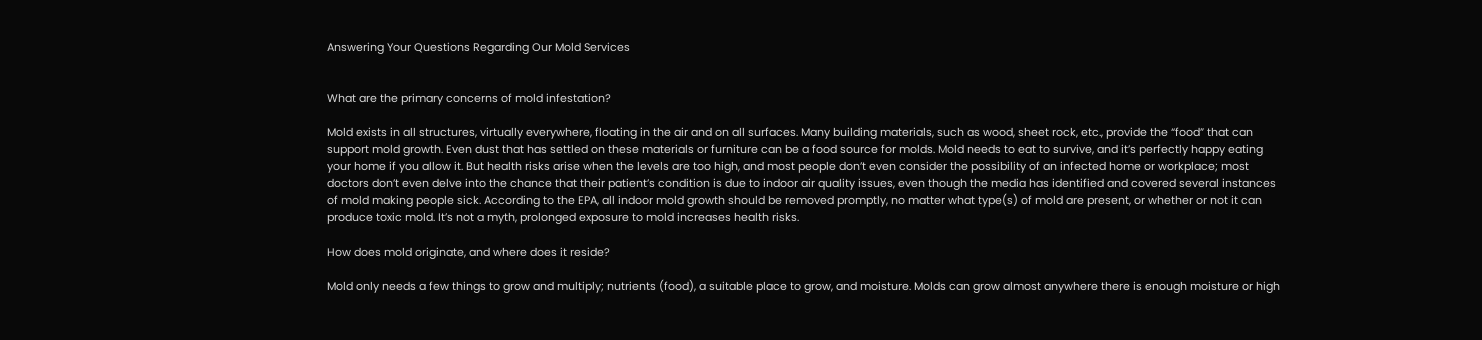Answering Your Questions Regarding Our Mold Services


What are the primary concerns of mold infestation?

Mold exists in all structures, virtually everywhere, floating in the air and on all surfaces. Many building materials, such as wood, sheet rock, etc., provide the “food” that can support mold growth. Even dust that has settled on these materials or furniture can be a food source for molds. Mold needs to eat to survive, and it’s perfectly happy eating your home if you allow it. But health risks arise when the levels are too high, and most people don’t even consider the possibility of an infected home or workplace; most doctors don’t even delve into the chance that their patient’s condition is due to indoor air quality issues, even though the media has identified and covered several instances of mold making people sick. According to the EPA, all indoor mold growth should be removed promptly, no matter what type(s) of mold are present, or whether or not it can produce toxic mold. It’s not a myth, prolonged exposure to mold increases health risks.

How does mold originate, and where does it reside?

Mold only needs a few things to grow and multiply; nutrients (food), a suitable place to grow, and moisture. Molds can grow almost anywhere there is enough moisture or high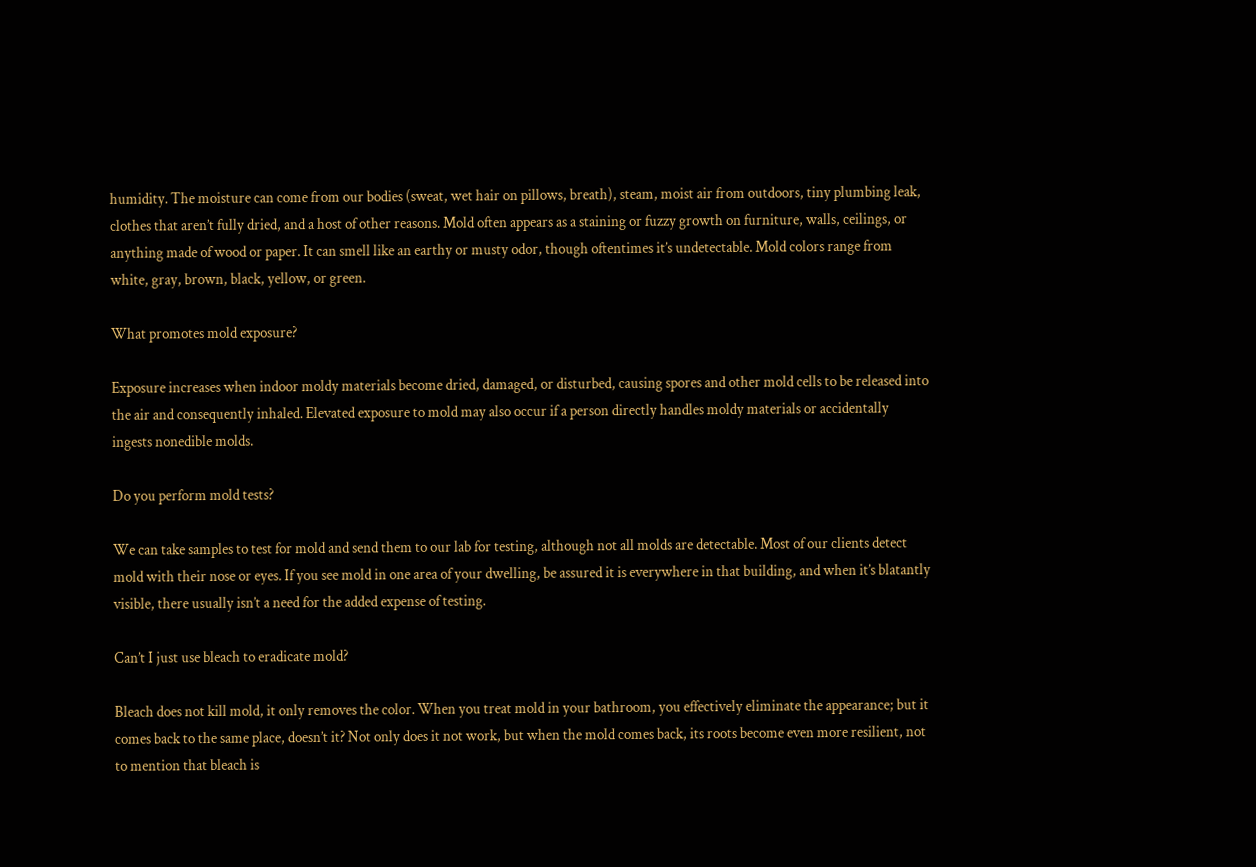humidity. The moisture can come from our bodies (sweat, wet hair on pillows, breath), steam, moist air from outdoors, tiny plumbing leak, clothes that aren’t fully dried, and a host of other reasons. Mold often appears as a staining or fuzzy growth on furniture, walls, ceilings, or anything made of wood or paper. It can smell like an earthy or musty odor, though oftentimes it’s undetectable. Mold colors range from white, gray, brown, black, yellow, or green.

What promotes mold exposure?

Exposure increases when indoor moldy materials become dried, damaged, or disturbed, causing spores and other mold cells to be released into the air and consequently inhaled. Elevated exposure to mold may also occur if a person directly handles moldy materials or accidentally ingests nonedible molds.

Do you perform mold tests?

We can take samples to test for mold and send them to our lab for testing, although not all molds are detectable. Most of our clients detect mold with their nose or eyes. If you see mold in one area of your dwelling, be assured it is everywhere in that building, and when it’s blatantly visible, there usually isn’t a need for the added expense of testing.

Can’t I just use bleach to eradicate mold?

Bleach does not kill mold, it only removes the color. When you treat mold in your bathroom, you effectively eliminate the appearance; but it comes back to the same place, doesn’t it? Not only does it not work, but when the mold comes back, its roots become even more resilient, not to mention that bleach is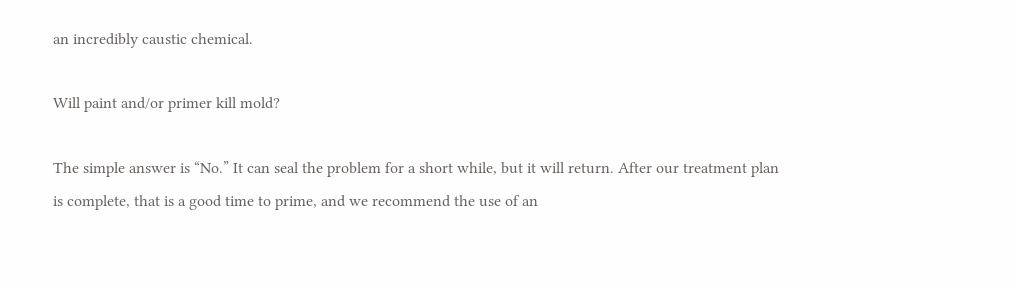an incredibly caustic chemical.

Will paint and/or primer kill mold?

The simple answer is “No.” It can seal the problem for a short while, but it will return. After our treatment plan is complete, that is a good time to prime, and we recommend the use of an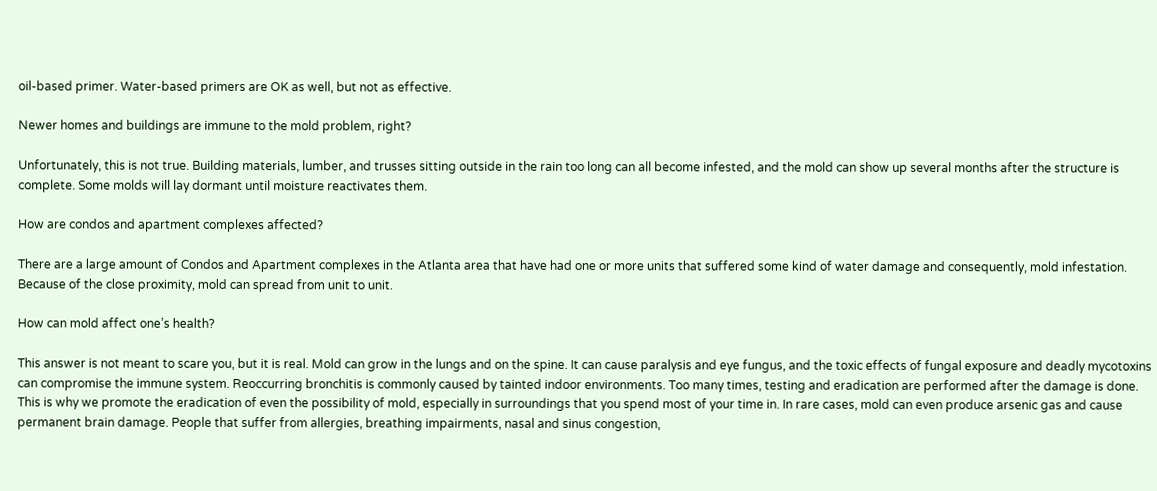oil-based primer. Water-based primers are OK as well, but not as effective.

Newer homes and buildings are immune to the mold problem, right?

Unfortunately, this is not true. Building materials, lumber, and trusses sitting outside in the rain too long can all become infested, and the mold can show up several months after the structure is complete. Some molds will lay dormant until moisture reactivates them.

How are condos and apartment complexes affected?

There are a large amount of Condos and Apartment complexes in the Atlanta area that have had one or more units that suffered some kind of water damage and consequently, mold infestation. Because of the close proximity, mold can spread from unit to unit.

How can mold affect one’s health?

This answer is not meant to scare you, but it is real. Mold can grow in the lungs and on the spine. It can cause paralysis and eye fungus, and the toxic effects of fungal exposure and deadly mycotoxins can compromise the immune system. Reoccurring bronchitis is commonly caused by tainted indoor environments. Too many times, testing and eradication are performed after the damage is done. This is why we promote the eradication of even the possibility of mold, especially in surroundings that you spend most of your time in. In rare cases, mold can even produce arsenic gas and cause permanent brain damage. People that suffer from allergies, breathing impairments, nasal and sinus congestion,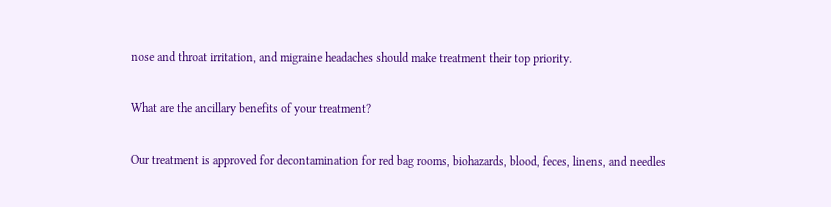nose and throat irritation, and migraine headaches should make treatment their top priority.

What are the ancillary benefits of your treatment?

Our treatment is approved for decontamination for red bag rooms, biohazards, blood, feces, linens, and needles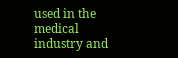used in the medical industry and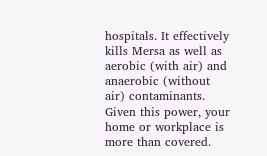hospitals. It effectively kills Mersa as well as aerobic (with air) and anaerobic (without air) contaminants. Given this power, your home or workplace is more than covered.